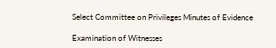Select Committee on Privileges Minutes of Evidence

Examination of Witnesses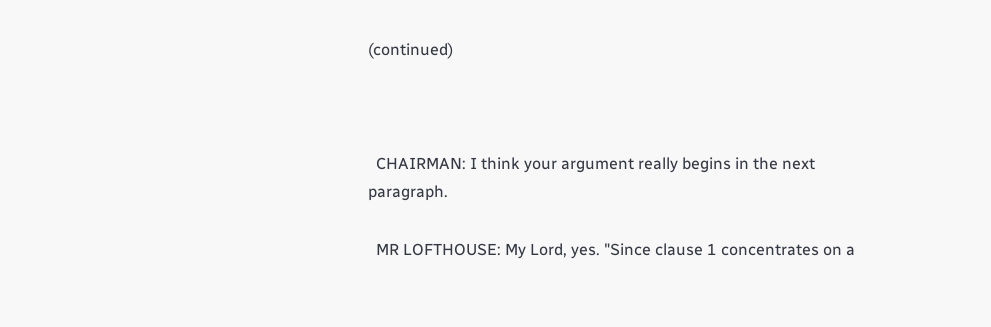(continued)



  CHAIRMAN: I think your argument really begins in the next paragraph.

  MR LOFTHOUSE: My Lord, yes. "Since clause 1 concentrates on a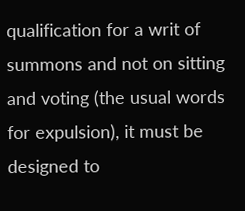qualification for a writ of summons and not on sitting and voting (the usual words for expulsion), it must be designed to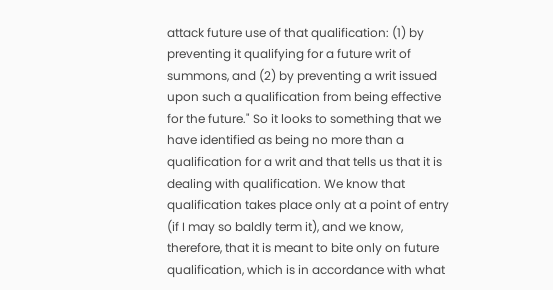attack future use of that qualification: (1) by preventing it qualifying for a future writ of summons, and (2) by preventing a writ issued upon such a qualification from being effective for the future." So it looks to something that we have identified as being no more than a qualification for a writ and that tells us that it is dealing with qualification. We know that qualification takes place only at a point of entry (if I may so baldly term it), and we know, therefore, that it is meant to bite only on future qualification, which is in accordance with what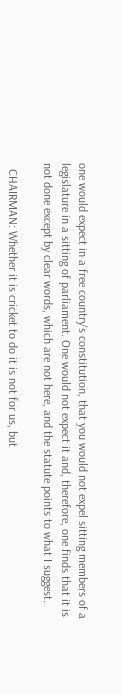one would expect in a free country's constitution, that you would not expel sitting members of a legislature in a sitting of parliament. One would not expect it and, therefore, one finds that it is not done except by clear words, which are not here, and the statute points to what I suggest.

  CHAIRMAN: Whether it is cricket to do it is not for us, but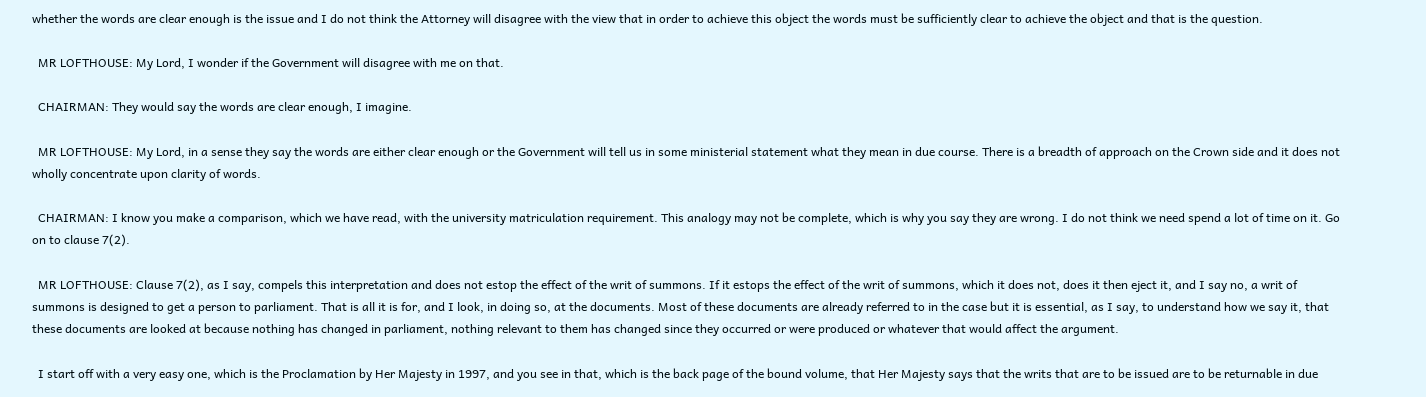whether the words are clear enough is the issue and I do not think the Attorney will disagree with the view that in order to achieve this object the words must be sufficiently clear to achieve the object and that is the question.

  MR LOFTHOUSE: My Lord, I wonder if the Government will disagree with me on that.

  CHAIRMAN: They would say the words are clear enough, I imagine.

  MR LOFTHOUSE: My Lord, in a sense they say the words are either clear enough or the Government will tell us in some ministerial statement what they mean in due course. There is a breadth of approach on the Crown side and it does not wholly concentrate upon clarity of words.

  CHAIRMAN: I know you make a comparison, which we have read, with the university matriculation requirement. This analogy may not be complete, which is why you say they are wrong. I do not think we need spend a lot of time on it. Go on to clause 7(2).

  MR LOFTHOUSE: Clause 7(2), as I say, compels this interpretation and does not estop the effect of the writ of summons. If it estops the effect of the writ of summons, which it does not, does it then eject it, and I say no, a writ of summons is designed to get a person to parliament. That is all it is for, and I look, in doing so, at the documents. Most of these documents are already referred to in the case but it is essential, as I say, to understand how we say it, that these documents are looked at because nothing has changed in parliament, nothing relevant to them has changed since they occurred or were produced or whatever that would affect the argument.

  I start off with a very easy one, which is the Proclamation by Her Majesty in 1997, and you see in that, which is the back page of the bound volume, that Her Majesty says that the writs that are to be issued are to be returnable in due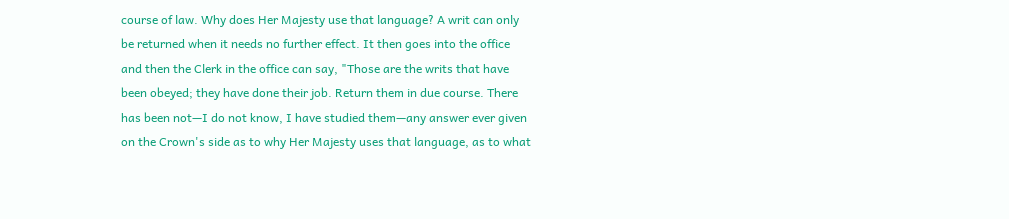course of law. Why does Her Majesty use that language? A writ can only be returned when it needs no further effect. It then goes into the office and then the Clerk in the office can say, "Those are the writs that have been obeyed; they have done their job. Return them in due course. There has been not—I do not know, I have studied them—any answer ever given on the Crown's side as to why Her Majesty uses that language, as to what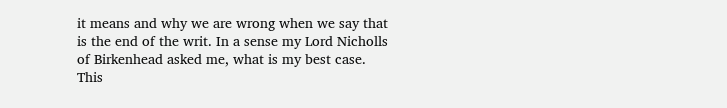it means and why we are wrong when we say that is the end of the writ. In a sense my Lord Nicholls of Birkenhead asked me, what is my best case. This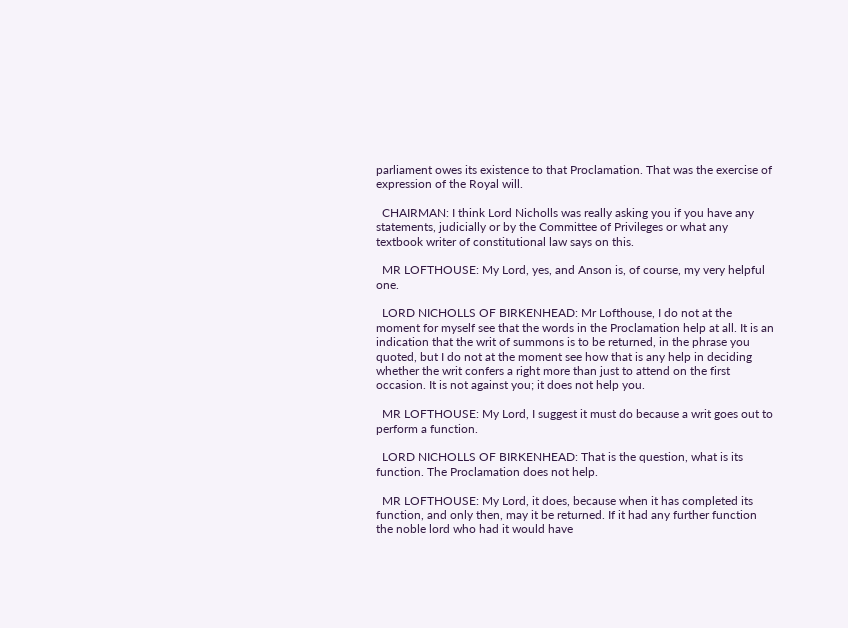parliament owes its existence to that Proclamation. That was the exercise of expression of the Royal will.

  CHAIRMAN: I think Lord Nicholls was really asking you if you have any statements, judicially or by the Committee of Privileges or what any textbook writer of constitutional law says on this.

  MR LOFTHOUSE: My Lord, yes, and Anson is, of course, my very helpful one.

  LORD NICHOLLS OF BIRKENHEAD: Mr Lofthouse, I do not at the moment for myself see that the words in the Proclamation help at all. It is an indication that the writ of summons is to be returned, in the phrase you quoted, but I do not at the moment see how that is any help in deciding whether the writ confers a right more than just to attend on the first occasion. It is not against you; it does not help you.

  MR LOFTHOUSE: My Lord, I suggest it must do because a writ goes out to perform a function.

  LORD NICHOLLS OF BIRKENHEAD: That is the question, what is its function. The Proclamation does not help.

  MR LOFTHOUSE: My Lord, it does, because when it has completed its function, and only then, may it be returned. If it had any further function the noble lord who had it would have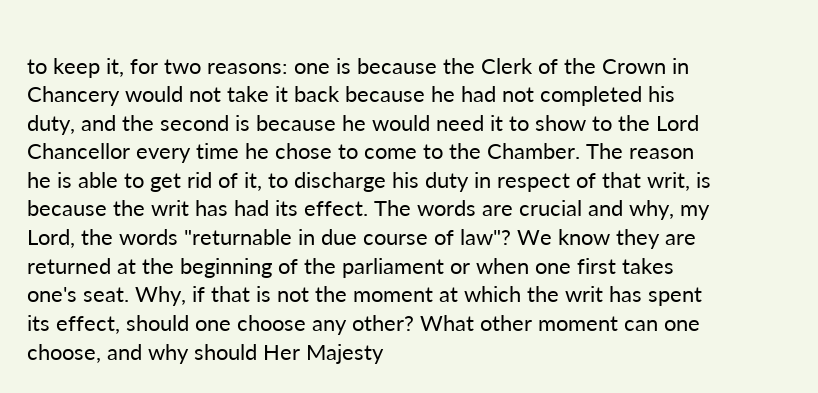to keep it, for two reasons: one is because the Clerk of the Crown in Chancery would not take it back because he had not completed his duty, and the second is because he would need it to show to the Lord Chancellor every time he chose to come to the Chamber. The reason he is able to get rid of it, to discharge his duty in respect of that writ, is because the writ has had its effect. The words are crucial and why, my Lord, the words "returnable in due course of law"? We know they are returned at the beginning of the parliament or when one first takes one's seat. Why, if that is not the moment at which the writ has spent its effect, should one choose any other? What other moment can one choose, and why should Her Majesty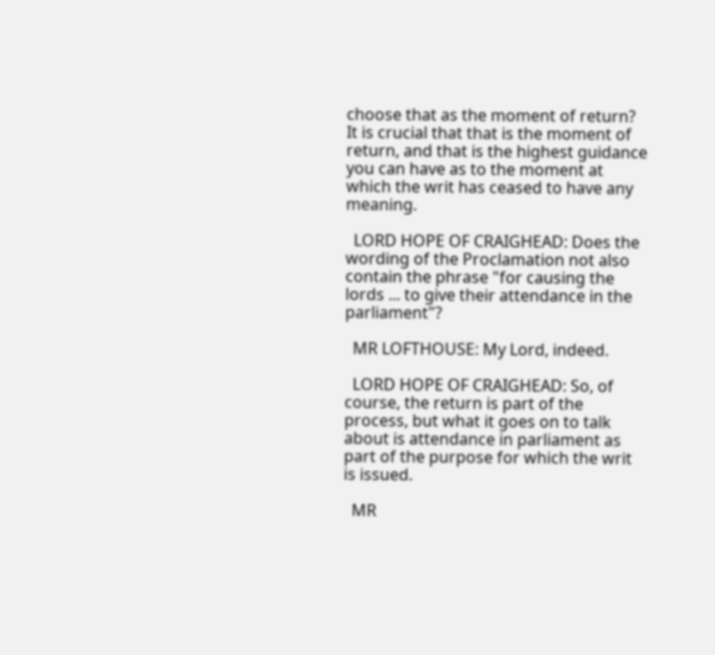choose that as the moment of return? It is crucial that that is the moment of return, and that is the highest guidance you can have as to the moment at which the writ has ceased to have any meaning.

  LORD HOPE OF CRAIGHEAD: Does the wording of the Proclamation not also contain the phrase "for causing the lords ... to give their attendance in the parliament"?

  MR LOFTHOUSE: My Lord, indeed.

  LORD HOPE OF CRAIGHEAD: So, of course, the return is part of the process, but what it goes on to talk about is attendance in parliament as part of the purpose for which the writ is issued.

  MR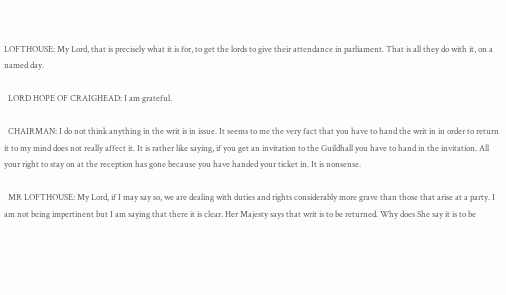LOFTHOUSE: My Lord, that is precisely what it is for, to get the lords to give their attendance in parliament. That is all they do with it, on a named day.

  LORD HOPE OF CRAIGHEAD: I am grateful.

  CHAIRMAN: I do not think anything in the writ is in issue. It seems to me the very fact that you have to hand the writ in in order to return it to my mind does not really affect it. It is rather like saying, if you get an invitation to the Guildhall you have to hand in the invitation. All your right to stay on at the reception has gone because you have handed your ticket in. It is nonsense.

  MR LOFTHOUSE: My Lord, if I may say so, we are dealing with duties and rights considerably more grave than those that arise at a party. I am not being impertinent but I am saying that there it is clear. Her Majesty says that writ is to be returned. Why does She say it is to be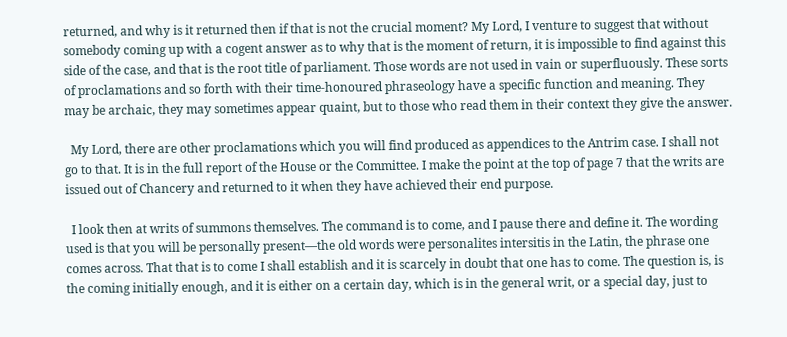returned, and why is it returned then if that is not the crucial moment? My Lord, I venture to suggest that without somebody coming up with a cogent answer as to why that is the moment of return, it is impossible to find against this side of the case, and that is the root title of parliament. Those words are not used in vain or superfluously. These sorts of proclamations and so forth with their time-honoured phraseology have a specific function and meaning. They may be archaic, they may sometimes appear quaint, but to those who read them in their context they give the answer.

  My Lord, there are other proclamations which you will find produced as appendices to the Antrim case. I shall not go to that. It is in the full report of the House or the Committee. I make the point at the top of page 7 that the writs are issued out of Chancery and returned to it when they have achieved their end purpose.

  I look then at writs of summons themselves. The command is to come, and I pause there and define it. The wording used is that you will be personally present—the old words were personalites intersitis in the Latin, the phrase one comes across. That that is to come I shall establish and it is scarcely in doubt that one has to come. The question is, is the coming initially enough, and it is either on a certain day, which is in the general writ, or a special day, just to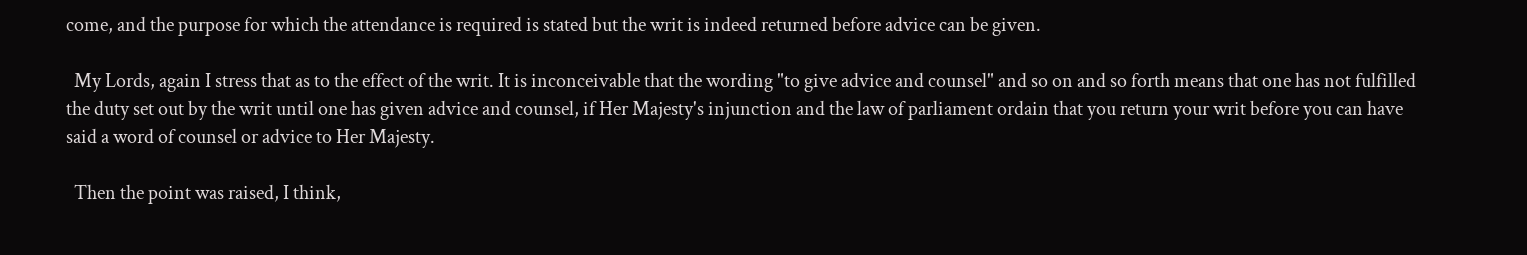come, and the purpose for which the attendance is required is stated but the writ is indeed returned before advice can be given.

  My Lords, again I stress that as to the effect of the writ. It is inconceivable that the wording "to give advice and counsel" and so on and so forth means that one has not fulfilled the duty set out by the writ until one has given advice and counsel, if Her Majesty's injunction and the law of parliament ordain that you return your writ before you can have said a word of counsel or advice to Her Majesty.

  Then the point was raised, I think,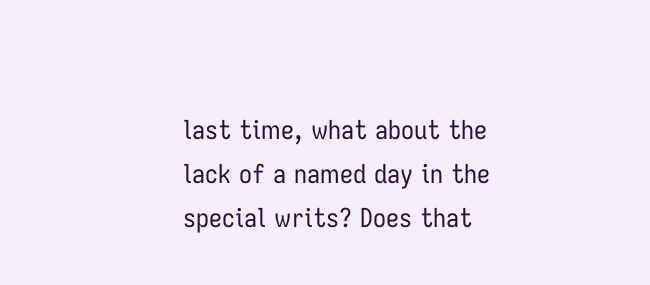last time, what about the lack of a named day in the special writs? Does that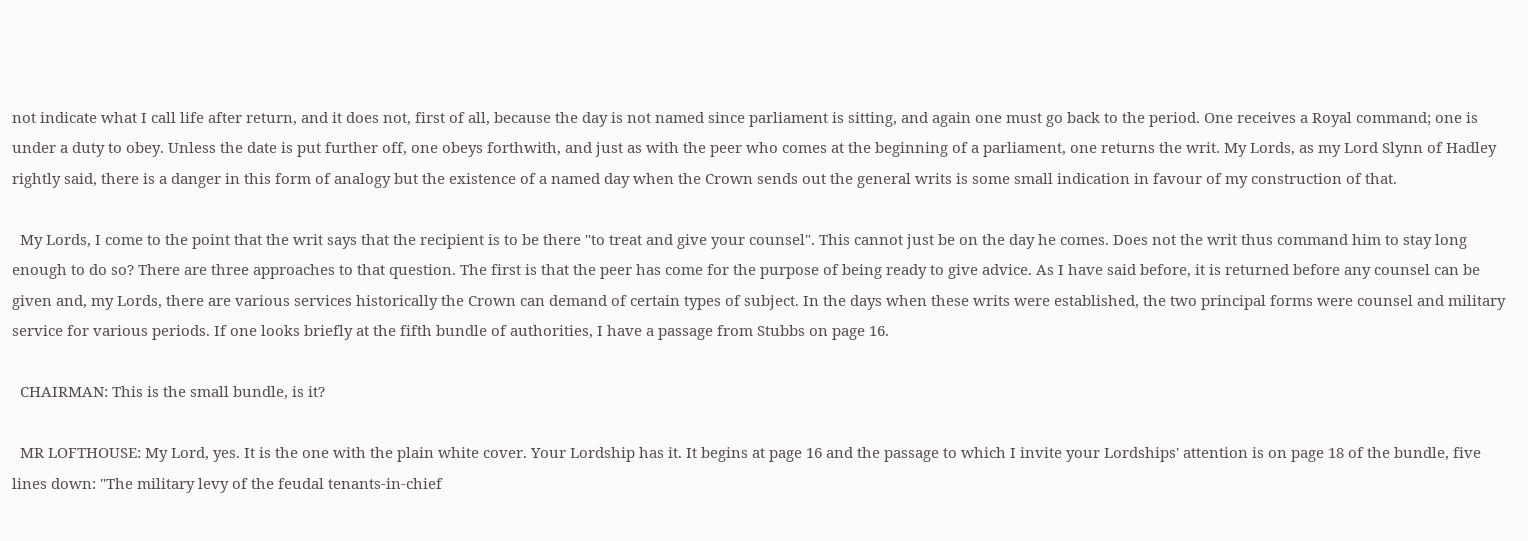not indicate what I call life after return, and it does not, first of all, because the day is not named since parliament is sitting, and again one must go back to the period. One receives a Royal command; one is under a duty to obey. Unless the date is put further off, one obeys forthwith, and just as with the peer who comes at the beginning of a parliament, one returns the writ. My Lords, as my Lord Slynn of Hadley rightly said, there is a danger in this form of analogy but the existence of a named day when the Crown sends out the general writs is some small indication in favour of my construction of that.

  My Lords, I come to the point that the writ says that the recipient is to be there "to treat and give your counsel". This cannot just be on the day he comes. Does not the writ thus command him to stay long enough to do so? There are three approaches to that question. The first is that the peer has come for the purpose of being ready to give advice. As I have said before, it is returned before any counsel can be given and, my Lords, there are various services historically the Crown can demand of certain types of subject. In the days when these writs were established, the two principal forms were counsel and military service for various periods. If one looks briefly at the fifth bundle of authorities, I have a passage from Stubbs on page 16.

  CHAIRMAN: This is the small bundle, is it?

  MR LOFTHOUSE: My Lord, yes. It is the one with the plain white cover. Your Lordship has it. It begins at page 16 and the passage to which I invite your Lordships' attention is on page 18 of the bundle, five lines down: "The military levy of the feudal tenants-in-chief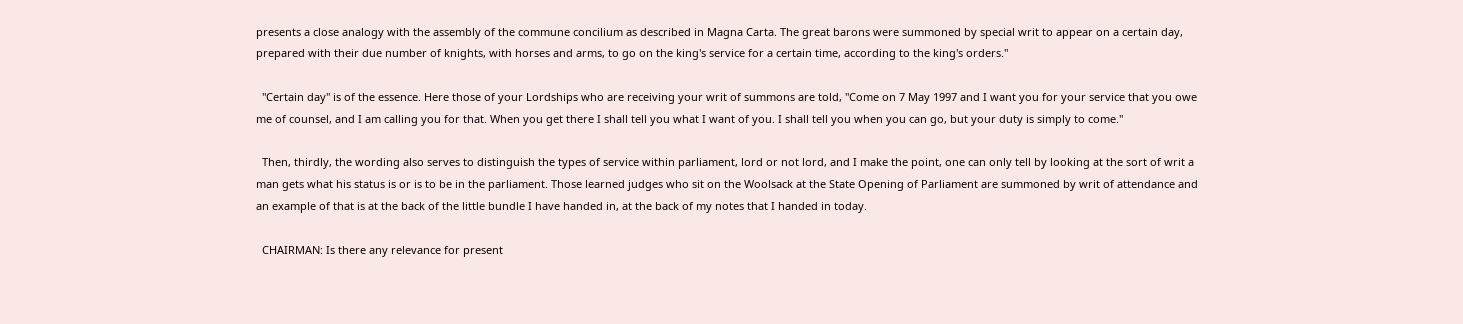presents a close analogy with the assembly of the commune concilium as described in Magna Carta. The great barons were summoned by special writ to appear on a certain day, prepared with their due number of knights, with horses and arms, to go on the king's service for a certain time, according to the king's orders."

  "Certain day" is of the essence. Here those of your Lordships who are receiving your writ of summons are told, "Come on 7 May 1997 and I want you for your service that you owe me of counsel, and I am calling you for that. When you get there I shall tell you what I want of you. I shall tell you when you can go, but your duty is simply to come."

  Then, thirdly, the wording also serves to distinguish the types of service within parliament, lord or not lord, and I make the point, one can only tell by looking at the sort of writ a man gets what his status is or is to be in the parliament. Those learned judges who sit on the Woolsack at the State Opening of Parliament are summoned by writ of attendance and an example of that is at the back of the little bundle I have handed in, at the back of my notes that I handed in today.

  CHAIRMAN: Is there any relevance for present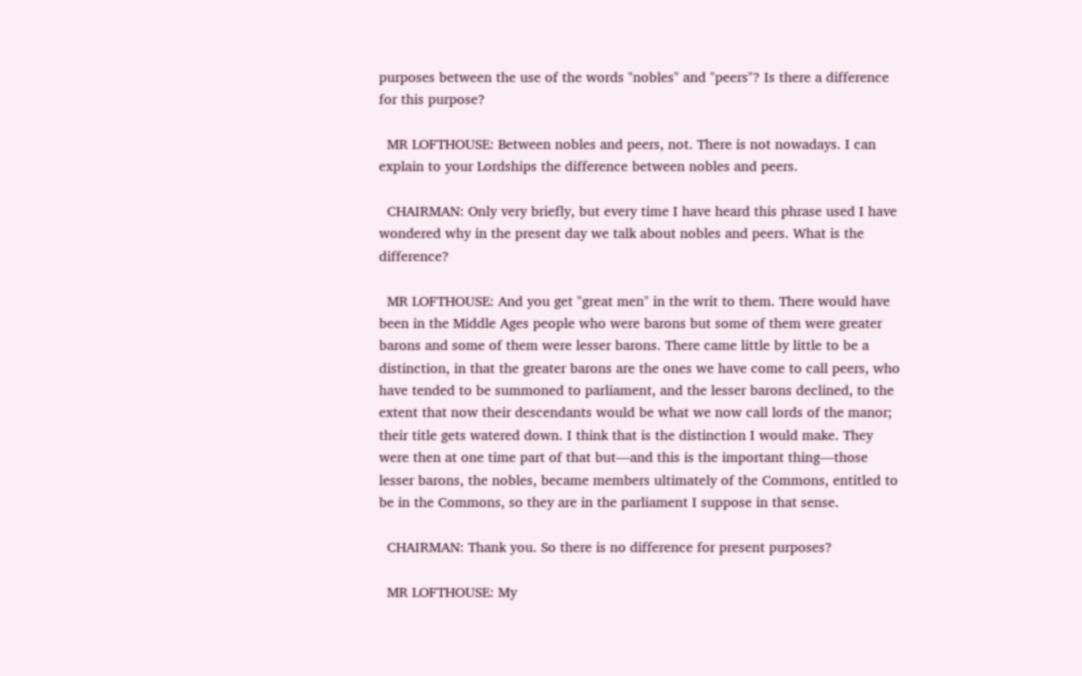purposes between the use of the words "nobles" and "peers"? Is there a difference for this purpose?

  MR LOFTHOUSE: Between nobles and peers, not. There is not nowadays. I can explain to your Lordships the difference between nobles and peers.

  CHAIRMAN: Only very briefly, but every time I have heard this phrase used I have wondered why in the present day we talk about nobles and peers. What is the difference?

  MR LOFTHOUSE: And you get "great men" in the writ to them. There would have been in the Middle Ages people who were barons but some of them were greater barons and some of them were lesser barons. There came little by little to be a distinction, in that the greater barons are the ones we have come to call peers, who have tended to be summoned to parliament, and the lesser barons declined, to the extent that now their descendants would be what we now call lords of the manor; their title gets watered down. I think that is the distinction I would make. They were then at one time part of that but—and this is the important thing—those lesser barons, the nobles, became members ultimately of the Commons, entitled to be in the Commons, so they are in the parliament I suppose in that sense.

  CHAIRMAN: Thank you. So there is no difference for present purposes?

  MR LOFTHOUSE: My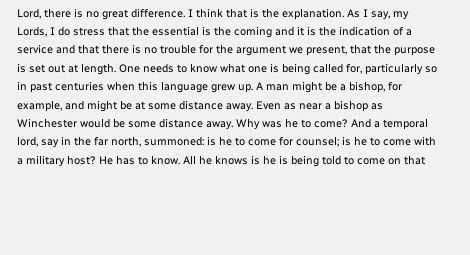Lord, there is no great difference. I think that is the explanation. As I say, my Lords, I do stress that the essential is the coming and it is the indication of a service and that there is no trouble for the argument we present, that the purpose is set out at length. One needs to know what one is being called for, particularly so in past centuries when this language grew up. A man might be a bishop, for example, and might be at some distance away. Even as near a bishop as Winchester would be some distance away. Why was he to come? And a temporal lord, say in the far north, summoned: is he to come for counsel; is he to come with a military host? He has to know. All he knows is he is being told to come on that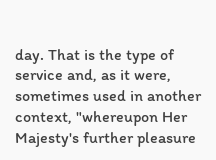day. That is the type of service and, as it were, sometimes used in another context, "whereupon Her Majesty's further pleasure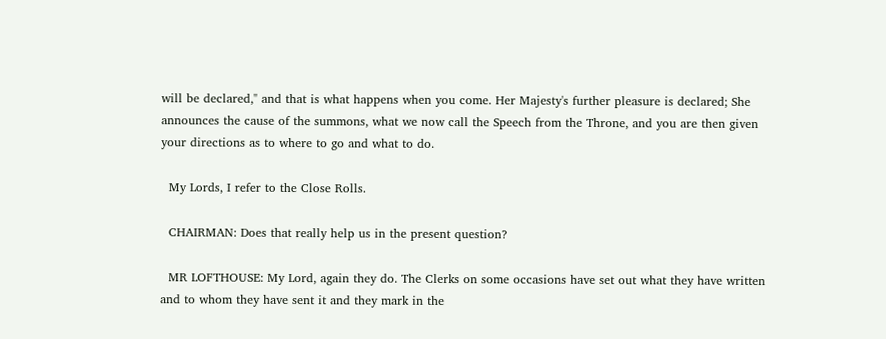will be declared," and that is what happens when you come. Her Majesty's further pleasure is declared; She announces the cause of the summons, what we now call the Speech from the Throne, and you are then given your directions as to where to go and what to do.

  My Lords, I refer to the Close Rolls.

  CHAIRMAN: Does that really help us in the present question?

  MR LOFTHOUSE: My Lord, again they do. The Clerks on some occasions have set out what they have written and to whom they have sent it and they mark in the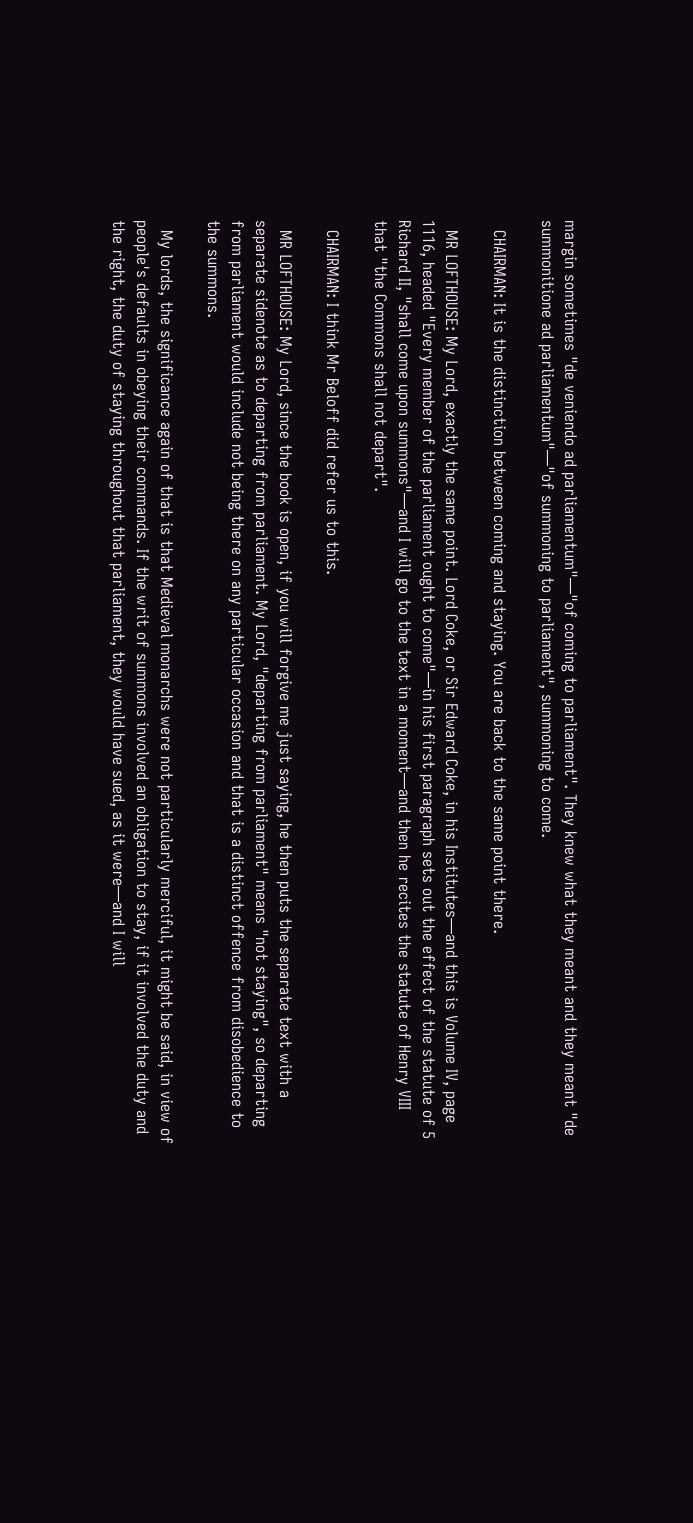margin sometimes "de veniendo ad parliamentum"—"of coming to parliament". They knew what they meant and they meant "de summonitione ad parliamentum"—"of summoning to parliament", summoning to come.

  CHAIRMAN: It is the distinction between coming and staying. You are back to the same point there.

  MR LOFTHOUSE: My Lord, exactly the same point. Lord Coke, or Sir Edward Coke, in his Institutes—and this is Volume IV, page 1116, headed "Every member of the parliament ought to come"—in his first paragraph sets out the effect of the statute of 5 Richard II, "shall come upon summons"—and I will go to the text in a moment—and then he recites the statute of Henry VIII that "the Commons shall not depart".

  CHAIRMAN: I think Mr Beloff did refer us to this.

  MR LOFTHOUSE: My Lord, since the book is open, if you will forgive me just saying, he then puts the separate text with a separate sidenote as to departing from parliament. My Lord, "departing from parliament" means "not staying", so departing from parliament would include not being there on any particular occasion and that is a distinct offence from disobedience to the summons.

  My lords, the significance again of that is that Medieval monarchs were not particularly merciful, it might be said, in view of people's defaults in obeying their commands. If the writ of summons involved an obligation to stay, if it involved the duty and the right, the duty of staying throughout that parliament, they would have sued, as it were—and I will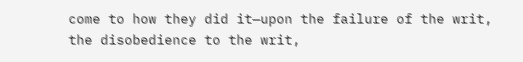come to how they did it—upon the failure of the writ, the disobedience to the writ,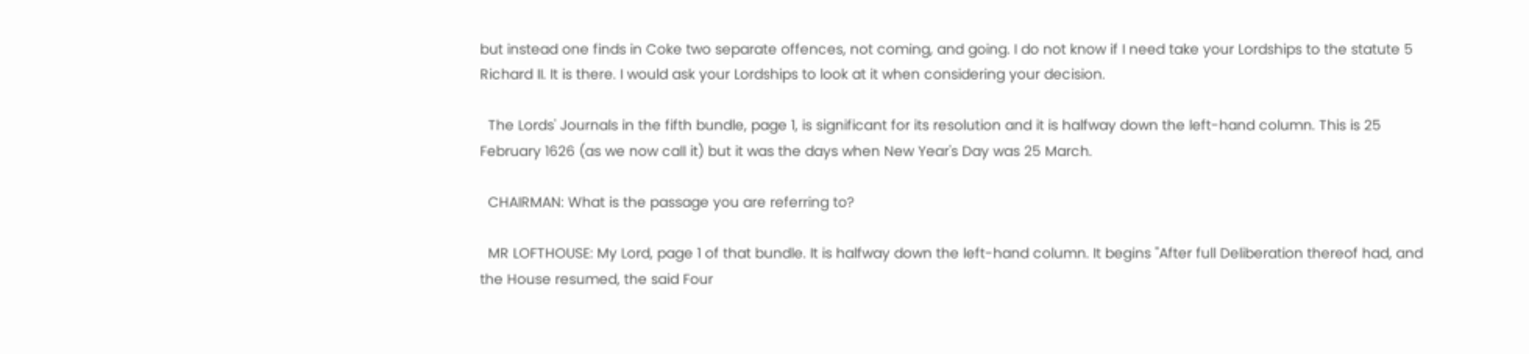but instead one finds in Coke two separate offences, not coming, and going. I do not know if I need take your Lordships to the statute 5 Richard II. It is there. I would ask your Lordships to look at it when considering your decision.

  The Lords' Journals in the fifth bundle, page 1, is significant for its resolution and it is halfway down the left-hand column. This is 25 February 1626 (as we now call it) but it was the days when New Year's Day was 25 March.

  CHAIRMAN: What is the passage you are referring to?

  MR LOFTHOUSE: My Lord, page 1 of that bundle. It is halfway down the left-hand column. It begins "After full Deliberation thereof had, and the House resumed, the said Four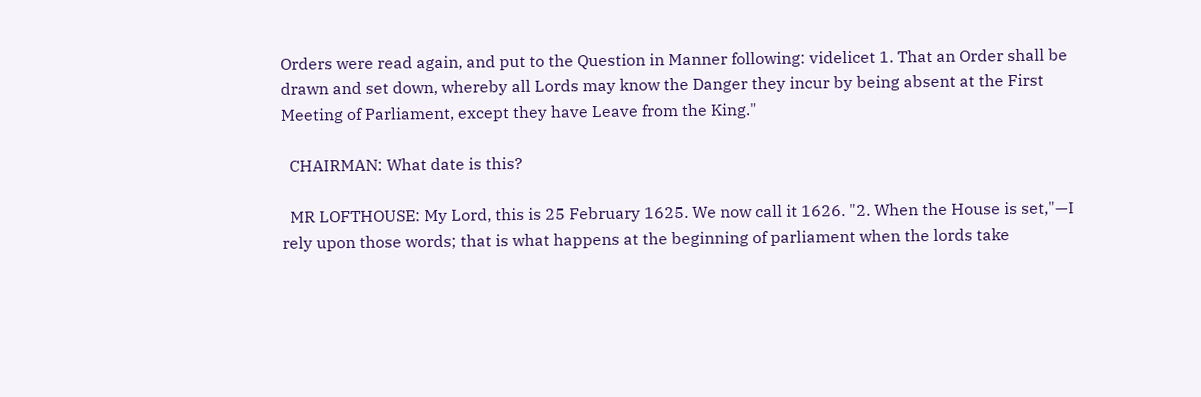Orders were read again, and put to the Question in Manner following: videlicet 1. That an Order shall be drawn and set down, whereby all Lords may know the Danger they incur by being absent at the First Meeting of Parliament, except they have Leave from the King."

  CHAIRMAN: What date is this?

  MR LOFTHOUSE: My Lord, this is 25 February 1625. We now call it 1626. "2. When the House is set,"—I rely upon those words; that is what happens at the beginning of parliament when the lords take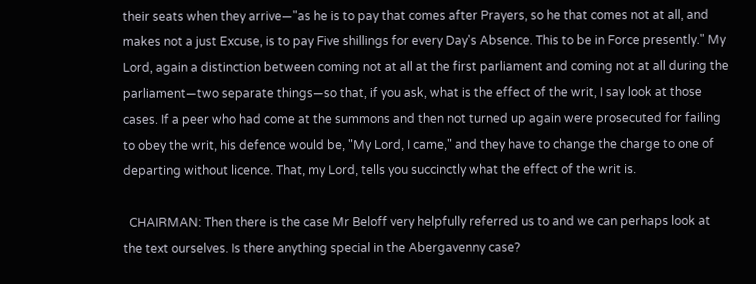their seats when they arrive—"as he is to pay that comes after Prayers, so he that comes not at all, and makes not a just Excuse, is to pay Five shillings for every Day's Absence. This to be in Force presently." My Lord, again a distinction between coming not at all at the first parliament and coming not at all during the parliament—two separate things—so that, if you ask, what is the effect of the writ, I say look at those cases. If a peer who had come at the summons and then not turned up again were prosecuted for failing to obey the writ, his defence would be, "My Lord, I came," and they have to change the charge to one of departing without licence. That, my Lord, tells you succinctly what the effect of the writ is.

  CHAIRMAN: Then there is the case Mr Beloff very helpfully referred us to and we can perhaps look at the text ourselves. Is there anything special in the Abergavenny case?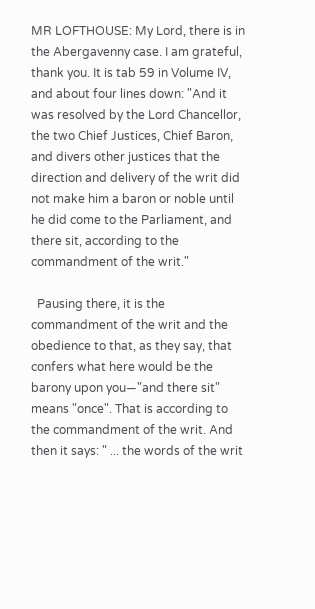MR LOFTHOUSE: My Lord, there is in the Abergavenny case. I am grateful, thank you. It is tab 59 in Volume IV, and about four lines down: "And it was resolved by the Lord Chancellor, the two Chief Justices, Chief Baron, and divers other justices that the direction and delivery of the writ did not make him a baron or noble until he did come to the Parliament, and there sit, according to the commandment of the writ."

  Pausing there, it is the commandment of the writ and the obedience to that, as they say, that confers what here would be the barony upon you—"and there sit" means "once". That is according to the commandment of the writ. And then it says: " ... the words of the writ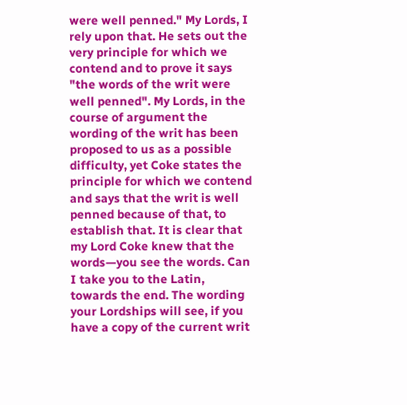were well penned." My Lords, I rely upon that. He sets out the very principle for which we contend and to prove it says "the words of the writ were well penned". My Lords, in the course of argument the wording of the writ has been proposed to us as a possible difficulty, yet Coke states the principle for which we contend and says that the writ is well penned because of that, to establish that. It is clear that my Lord Coke knew that the words—you see the words. Can I take you to the Latin, towards the end. The wording your Lordships will see, if you have a copy of the current writ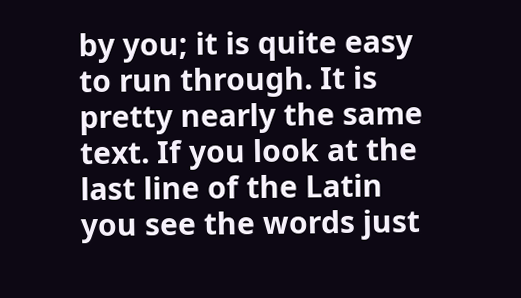by you; it is quite easy to run through. It is pretty nearly the same text. If you look at the last line of the Latin you see the words just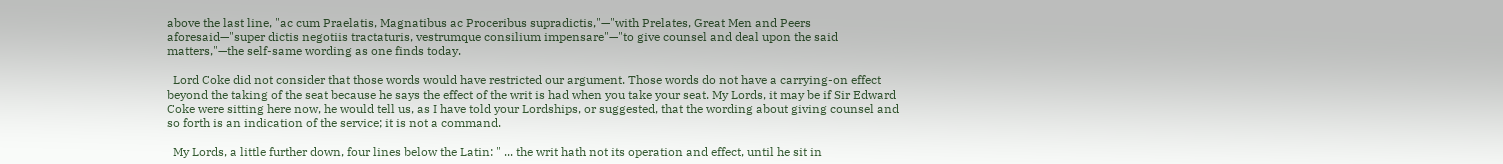above the last line, "ac cum Praelatis, Magnatibus ac Proceribus supradictis,"—"with Prelates, Great Men and Peers aforesaid—"super dictis negotiis tractaturis, vestrumque consilium impensare"—"to give counsel and deal upon the said matters,"—the self-same wording as one finds today.

  Lord Coke did not consider that those words would have restricted our argument. Those words do not have a carrying-on effect beyond the taking of the seat because he says the effect of the writ is had when you take your seat. My Lords, it may be if Sir Edward Coke were sitting here now, he would tell us, as I have told your Lordships, or suggested, that the wording about giving counsel and so forth is an indication of the service; it is not a command.

  My Lords, a little further down, four lines below the Latin: " ... the writ hath not its operation and effect, until he sit in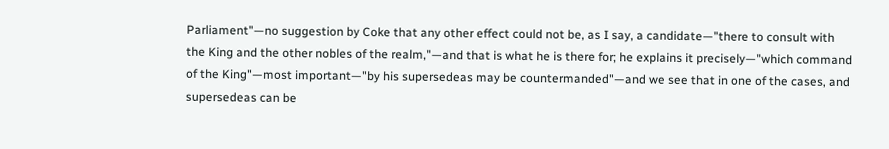Parliament"—no suggestion by Coke that any other effect could not be, as I say, a candidate—"there to consult with the King and the other nobles of the realm,"—and that is what he is there for; he explains it precisely—"which command of the King"—most important—"by his supersedeas may be countermanded"—and we see that in one of the cases, and supersedeas can be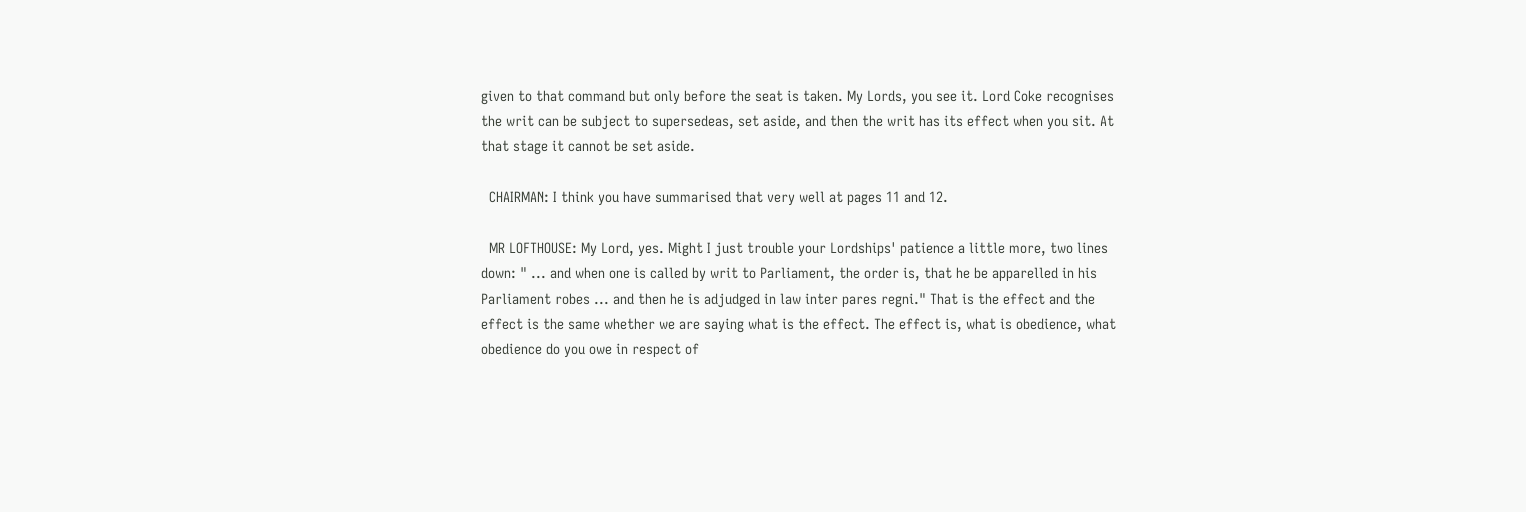given to that command but only before the seat is taken. My Lords, you see it. Lord Coke recognises the writ can be subject to supersedeas, set aside, and then the writ has its effect when you sit. At that stage it cannot be set aside.

  CHAIRMAN: I think you have summarised that very well at pages 11 and 12.

  MR LOFTHOUSE: My Lord, yes. Might I just trouble your Lordships' patience a little more, two lines down: " ... and when one is called by writ to Parliament, the order is, that he be apparelled in his Parliament robes ... and then he is adjudged in law inter pares regni." That is the effect and the effect is the same whether we are saying what is the effect. The effect is, what is obedience, what obedience do you owe in respect of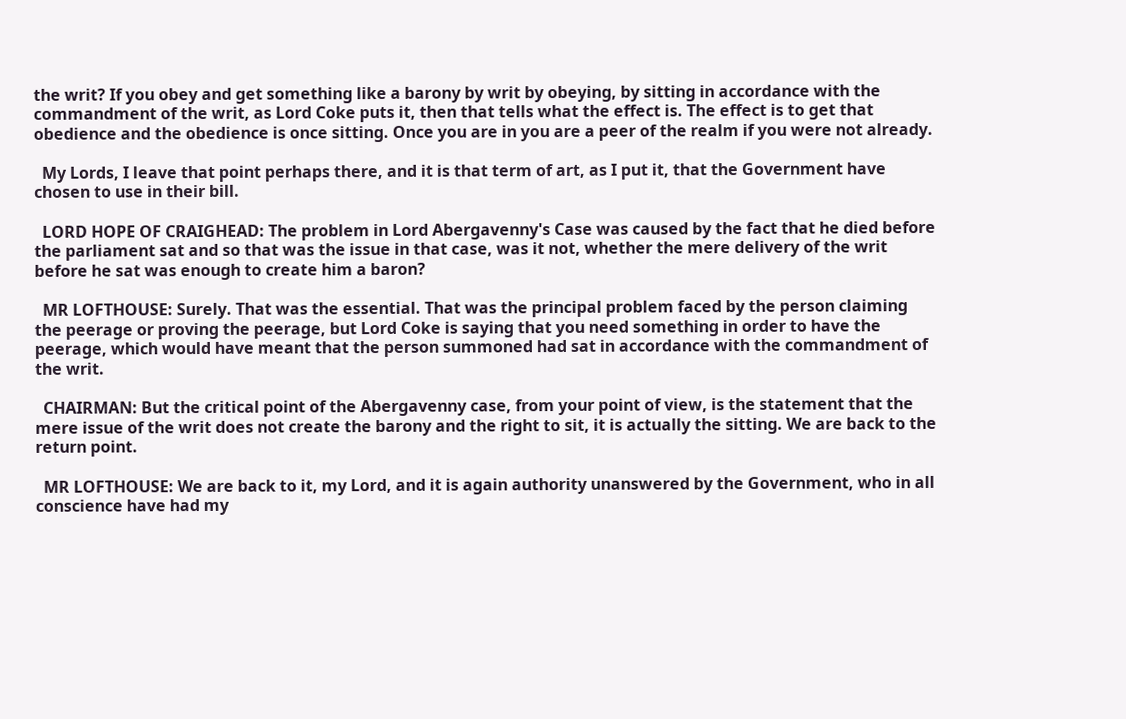the writ? If you obey and get something like a barony by writ by obeying, by sitting in accordance with the commandment of the writ, as Lord Coke puts it, then that tells what the effect is. The effect is to get that obedience and the obedience is once sitting. Once you are in you are a peer of the realm if you were not already.

  My Lords, I leave that point perhaps there, and it is that term of art, as I put it, that the Government have chosen to use in their bill.

  LORD HOPE OF CRAIGHEAD: The problem in Lord Abergavenny's Case was caused by the fact that he died before the parliament sat and so that was the issue in that case, was it not, whether the mere delivery of the writ before he sat was enough to create him a baron?

  MR LOFTHOUSE: Surely. That was the essential. That was the principal problem faced by the person claiming the peerage or proving the peerage, but Lord Coke is saying that you need something in order to have the peerage, which would have meant that the person summoned had sat in accordance with the commandment of the writ.

  CHAIRMAN: But the critical point of the Abergavenny case, from your point of view, is the statement that the mere issue of the writ does not create the barony and the right to sit, it is actually the sitting. We are back to the return point.

  MR LOFTHOUSE: We are back to it, my Lord, and it is again authority unanswered by the Government, who in all conscience have had my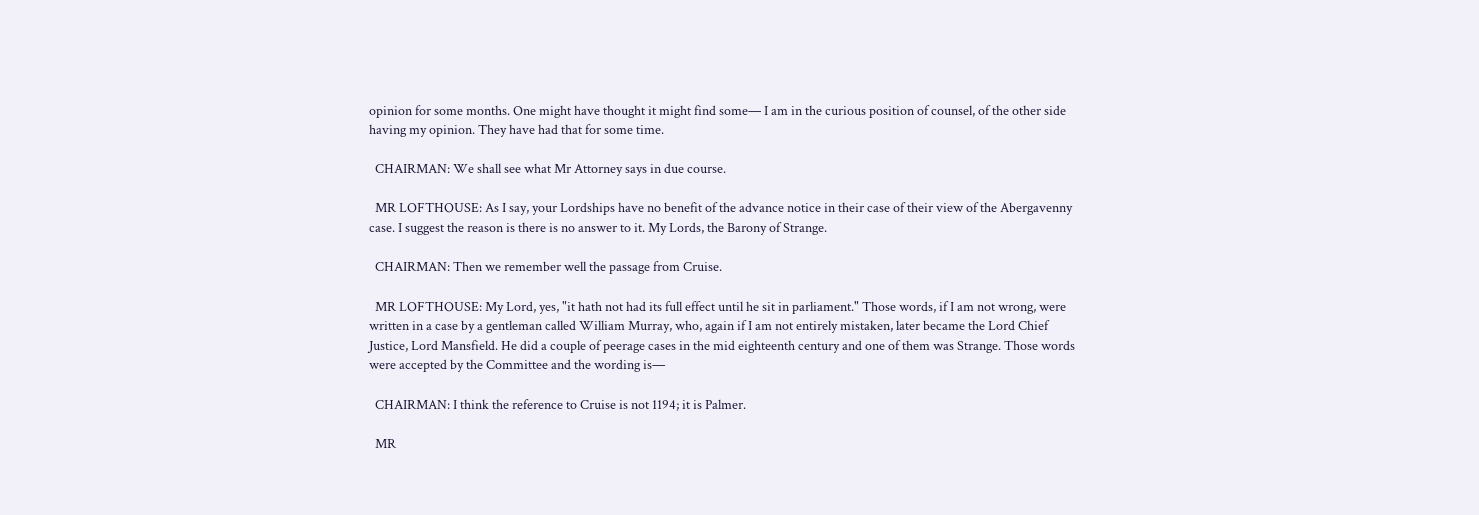opinion for some months. One might have thought it might find some— I am in the curious position of counsel, of the other side having my opinion. They have had that for some time.

  CHAIRMAN: We shall see what Mr Attorney says in due course.

  MR LOFTHOUSE: As I say, your Lordships have no benefit of the advance notice in their case of their view of the Abergavenny case. I suggest the reason is there is no answer to it. My Lords, the Barony of Strange.

  CHAIRMAN: Then we remember well the passage from Cruise.

  MR LOFTHOUSE: My Lord, yes, "it hath not had its full effect until he sit in parliament." Those words, if I am not wrong, were written in a case by a gentleman called William Murray, who, again if I am not entirely mistaken, later became the Lord Chief Justice, Lord Mansfield. He did a couple of peerage cases in the mid eighteenth century and one of them was Strange. Those words were accepted by the Committee and the wording is—

  CHAIRMAN: I think the reference to Cruise is not 1194; it is Palmer.

  MR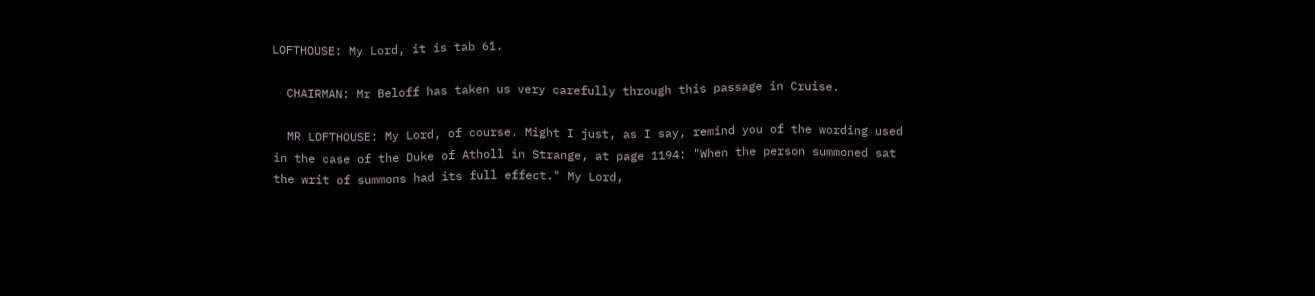LOFTHOUSE: My Lord, it is tab 61.

  CHAIRMAN: Mr Beloff has taken us very carefully through this passage in Cruise.

  MR LOFTHOUSE: My Lord, of course. Might I just, as I say, remind you of the wording used in the case of the Duke of Atholl in Strange, at page 1194: "When the person summoned sat the writ of summons had its full effect." My Lord,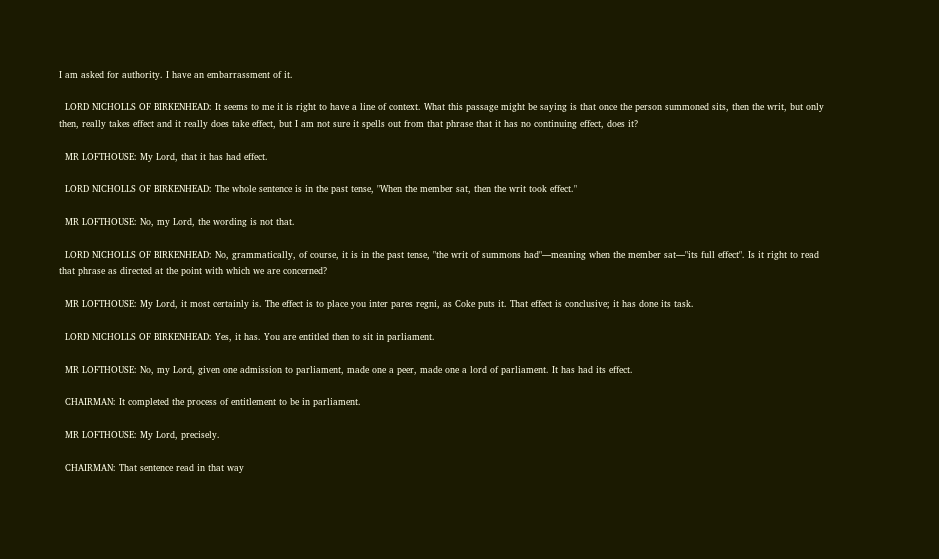I am asked for authority. I have an embarrassment of it.

  LORD NICHOLLS OF BIRKENHEAD: It seems to me it is right to have a line of context. What this passage might be saying is that once the person summoned sits, then the writ, but only then, really takes effect and it really does take effect, but I am not sure it spells out from that phrase that it has no continuing effect, does it?

  MR LOFTHOUSE: My Lord, that it has had effect.

  LORD NICHOLLS OF BIRKENHEAD: The whole sentence is in the past tense, "When the member sat, then the writ took effect."

  MR LOFTHOUSE: No, my Lord, the wording is not that.

  LORD NICHOLLS OF BIRKENHEAD: No, grammatically, of course, it is in the past tense, "the writ of summons had"—meaning when the member sat—"its full effect". Is it right to read that phrase as directed at the point with which we are concerned?

  MR LOFTHOUSE: My Lord, it most certainly is. The effect is to place you inter pares regni, as Coke puts it. That effect is conclusive; it has done its task.

  LORD NICHOLLS OF BIRKENHEAD: Yes, it has. You are entitled then to sit in parliament.

  MR LOFTHOUSE: No, my Lord, given one admission to parliament, made one a peer, made one a lord of parliament. It has had its effect.

  CHAIRMAN: It completed the process of entitlement to be in parliament.

  MR LOFTHOUSE: My Lord, precisely.

  CHAIRMAN: That sentence read in that way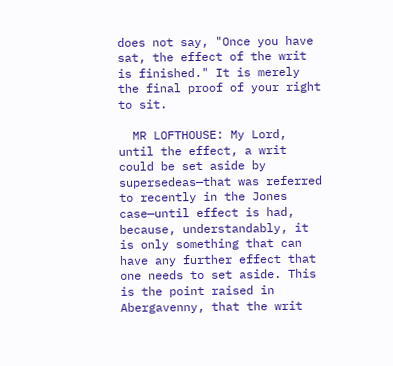does not say, "Once you have sat, the effect of the writ is finished." It is merely the final proof of your right to sit.

  MR LOFTHOUSE: My Lord, until the effect, a writ could be set aside by supersedeas—that was referred to recently in the Jones case—until effect is had, because, understandably, it is only something that can have any further effect that one needs to set aside. This is the point raised in Abergavenny, that the writ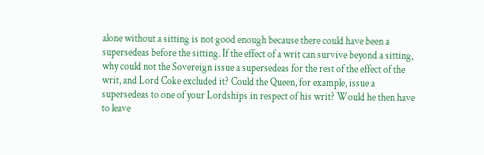alone without a sitting is not good enough because there could have been a supersedeas before the sitting. If the effect of a writ can survive beyond a sitting, why could not the Sovereign issue a supersedeas for the rest of the effect of the writ, and Lord Coke excluded it? Could the Queen, for example, issue a supersedeas to one of your Lordships in respect of his writ? Would he then have to leave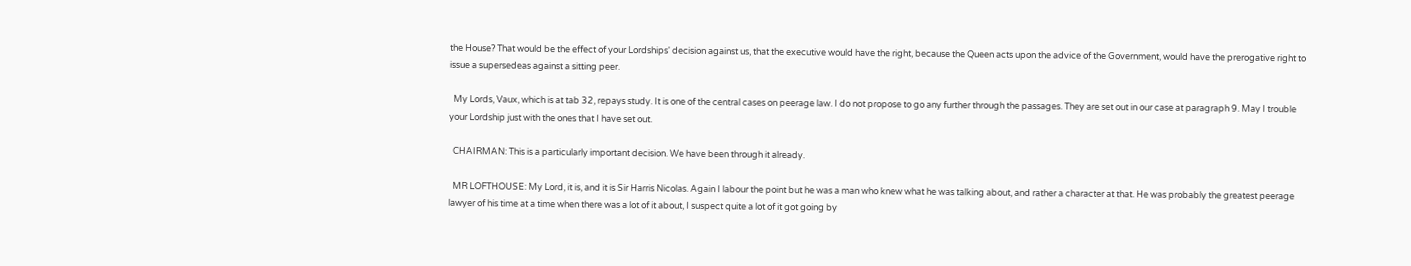the House? That would be the effect of your Lordships' decision against us, that the executive would have the right, because the Queen acts upon the advice of the Government, would have the prerogative right to issue a supersedeas against a sitting peer.

  My Lords, Vaux, which is at tab 32, repays study. It is one of the central cases on peerage law. I do not propose to go any further through the passages. They are set out in our case at paragraph 9. May I trouble your Lordship just with the ones that I have set out.

  CHAIRMAN: This is a particularly important decision. We have been through it already.

  MR LOFTHOUSE: My Lord, it is, and it is Sir Harris Nicolas. Again I labour the point but he was a man who knew what he was talking about, and rather a character at that. He was probably the greatest peerage lawyer of his time at a time when there was a lot of it about, I suspect quite a lot of it got going by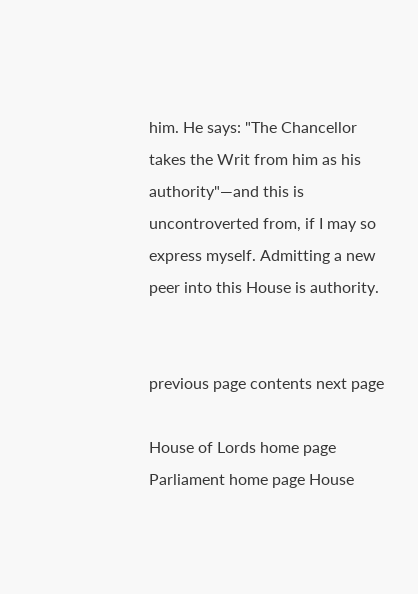him. He says: "The Chancellor takes the Writ from him as his authority"—and this is uncontroverted from, if I may so express myself. Admitting a new peer into this House is authority.


previous page contents next page

House of Lords home page Parliament home page House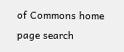of Commons home page search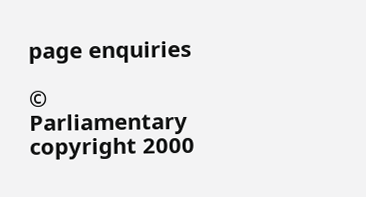page enquiries

© Parliamentary copyright 2000